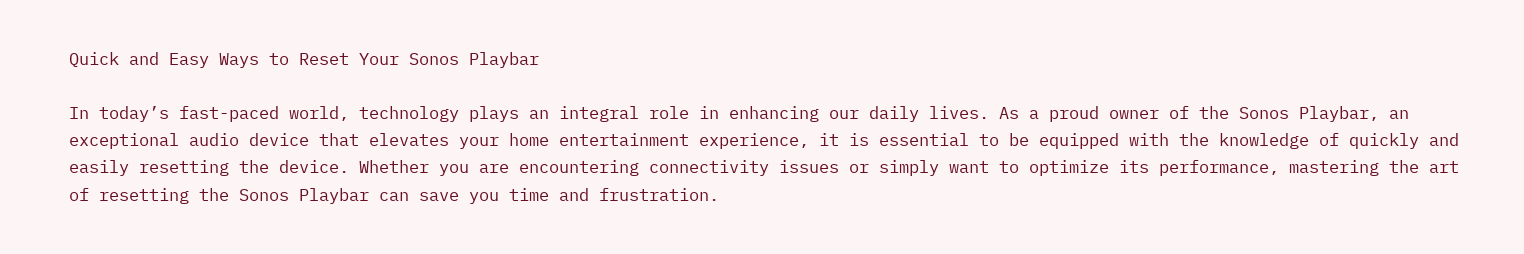Quick and Easy Ways to Reset Your Sonos Playbar

In today’s fast-paced world, technology plays an integral role in enhancing our daily lives. As a proud owner of the Sonos Playbar, an exceptional audio device that elevates your home entertainment experience, it is essential to be equipped with the knowledge of quickly and easily resetting the device. Whether you are encountering connectivity issues or simply want to optimize its performance, mastering the art of resetting the Sonos Playbar can save you time and frustration.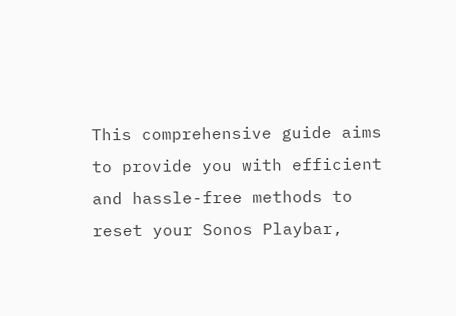This comprehensive guide aims to provide you with efficient and hassle-free methods to reset your Sonos Playbar,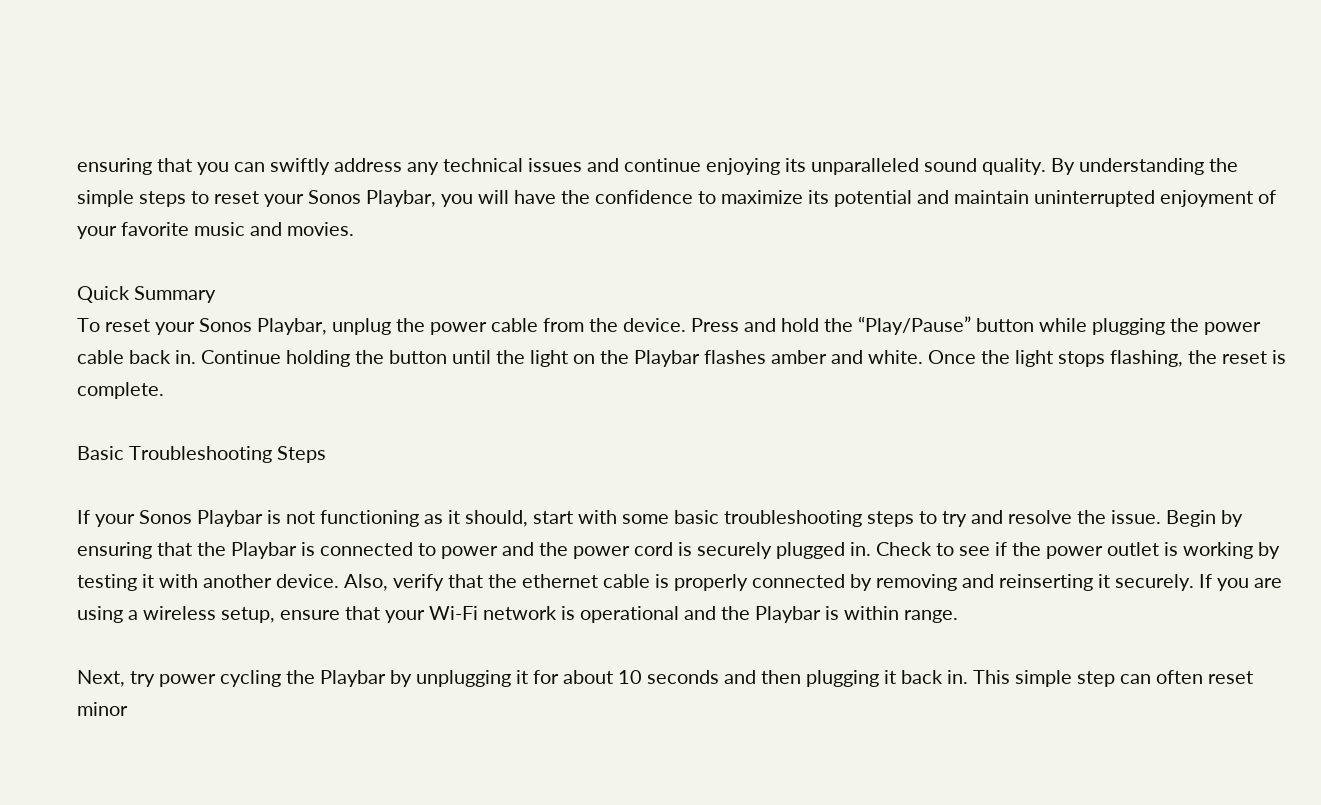ensuring that you can swiftly address any technical issues and continue enjoying its unparalleled sound quality. By understanding the simple steps to reset your Sonos Playbar, you will have the confidence to maximize its potential and maintain uninterrupted enjoyment of your favorite music and movies.

Quick Summary
To reset your Sonos Playbar, unplug the power cable from the device. Press and hold the “Play/Pause” button while plugging the power cable back in. Continue holding the button until the light on the Playbar flashes amber and white. Once the light stops flashing, the reset is complete.

Basic Troubleshooting Steps

If your Sonos Playbar is not functioning as it should, start with some basic troubleshooting steps to try and resolve the issue. Begin by ensuring that the Playbar is connected to power and the power cord is securely plugged in. Check to see if the power outlet is working by testing it with another device. Also, verify that the ethernet cable is properly connected by removing and reinserting it securely. If you are using a wireless setup, ensure that your Wi-Fi network is operational and the Playbar is within range.

Next, try power cycling the Playbar by unplugging it for about 10 seconds and then plugging it back in. This simple step can often reset minor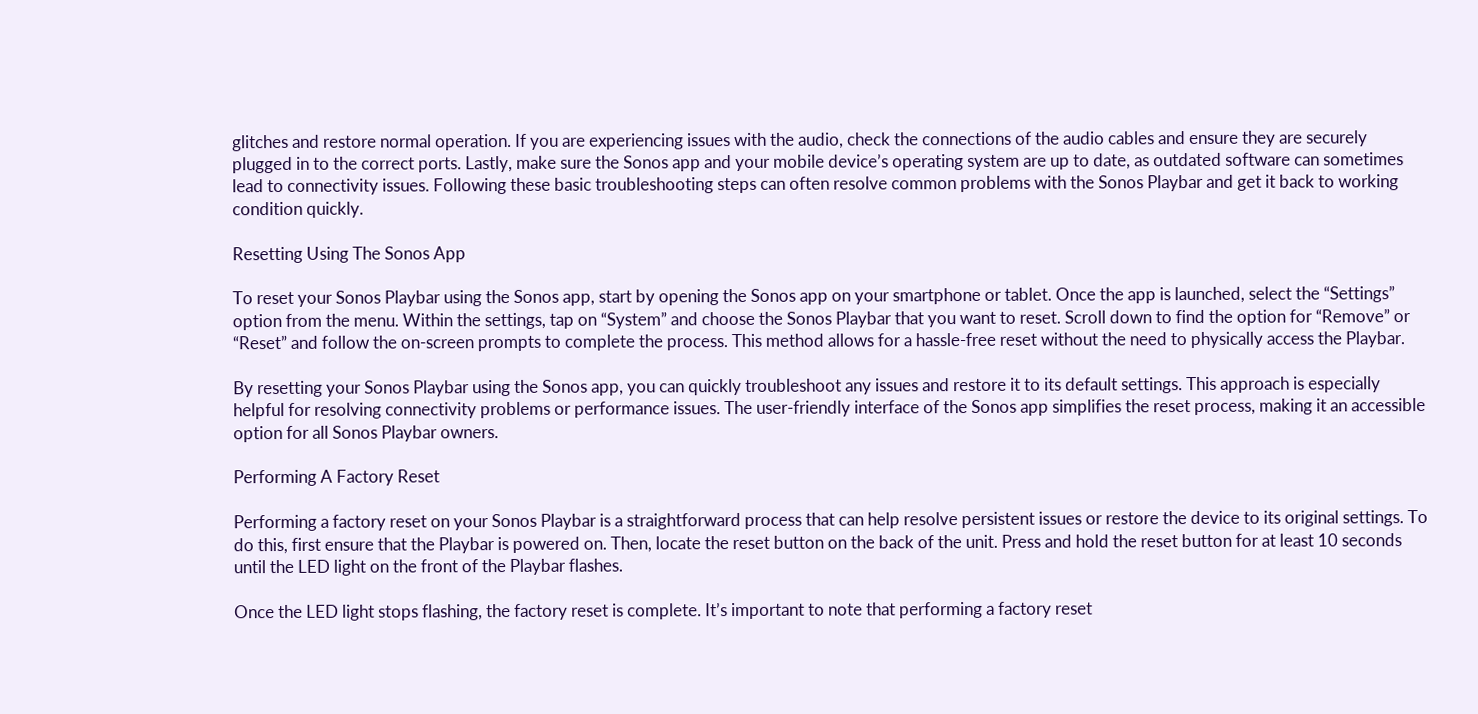glitches and restore normal operation. If you are experiencing issues with the audio, check the connections of the audio cables and ensure they are securely plugged in to the correct ports. Lastly, make sure the Sonos app and your mobile device’s operating system are up to date, as outdated software can sometimes lead to connectivity issues. Following these basic troubleshooting steps can often resolve common problems with the Sonos Playbar and get it back to working condition quickly.

Resetting Using The Sonos App

To reset your Sonos Playbar using the Sonos app, start by opening the Sonos app on your smartphone or tablet. Once the app is launched, select the “Settings” option from the menu. Within the settings, tap on “System” and choose the Sonos Playbar that you want to reset. Scroll down to find the option for “Remove” or “Reset” and follow the on-screen prompts to complete the process. This method allows for a hassle-free reset without the need to physically access the Playbar.

By resetting your Sonos Playbar using the Sonos app, you can quickly troubleshoot any issues and restore it to its default settings. This approach is especially helpful for resolving connectivity problems or performance issues. The user-friendly interface of the Sonos app simplifies the reset process, making it an accessible option for all Sonos Playbar owners.

Performing A Factory Reset

Performing a factory reset on your Sonos Playbar is a straightforward process that can help resolve persistent issues or restore the device to its original settings. To do this, first ensure that the Playbar is powered on. Then, locate the reset button on the back of the unit. Press and hold the reset button for at least 10 seconds until the LED light on the front of the Playbar flashes.

Once the LED light stops flashing, the factory reset is complete. It’s important to note that performing a factory reset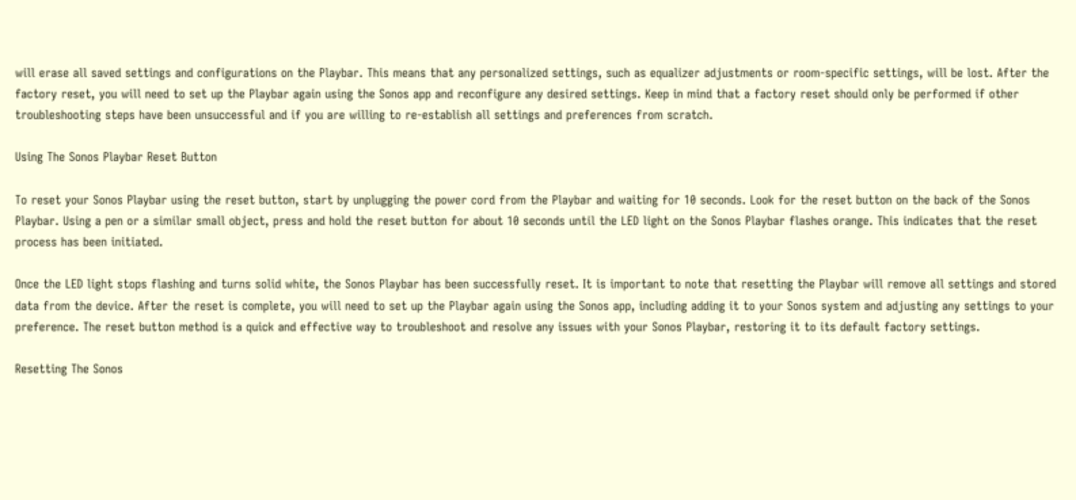will erase all saved settings and configurations on the Playbar. This means that any personalized settings, such as equalizer adjustments or room-specific settings, will be lost. After the factory reset, you will need to set up the Playbar again using the Sonos app and reconfigure any desired settings. Keep in mind that a factory reset should only be performed if other troubleshooting steps have been unsuccessful and if you are willing to re-establish all settings and preferences from scratch.

Using The Sonos Playbar Reset Button

To reset your Sonos Playbar using the reset button, start by unplugging the power cord from the Playbar and waiting for 10 seconds. Look for the reset button on the back of the Sonos Playbar. Using a pen or a similar small object, press and hold the reset button for about 10 seconds until the LED light on the Sonos Playbar flashes orange. This indicates that the reset process has been initiated.

Once the LED light stops flashing and turns solid white, the Sonos Playbar has been successfully reset. It is important to note that resetting the Playbar will remove all settings and stored data from the device. After the reset is complete, you will need to set up the Playbar again using the Sonos app, including adding it to your Sonos system and adjusting any settings to your preference. The reset button method is a quick and effective way to troubleshoot and resolve any issues with your Sonos Playbar, restoring it to its default factory settings.

Resetting The Sonos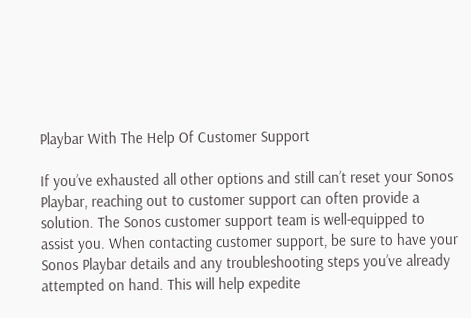Playbar With The Help Of Customer Support

If you’ve exhausted all other options and still can’t reset your Sonos Playbar, reaching out to customer support can often provide a solution. The Sonos customer support team is well-equipped to assist you. When contacting customer support, be sure to have your Sonos Playbar details and any troubleshooting steps you’ve already attempted on hand. This will help expedite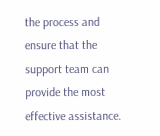the process and ensure that the support team can provide the most effective assistance.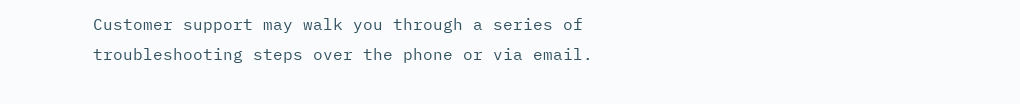Customer support may walk you through a series of troubleshooting steps over the phone or via email.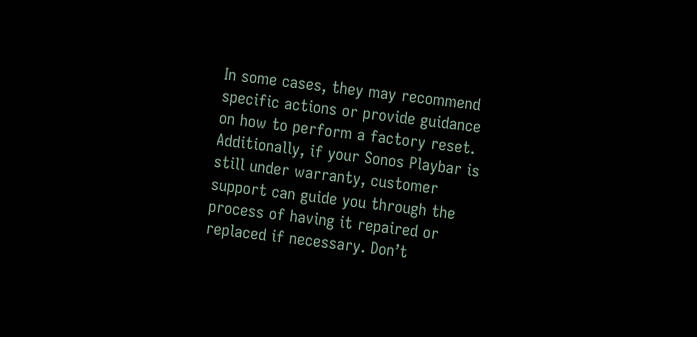In some cases, they may recommend specific actions or provide guidance on how to perform a factory reset. Additionally, if your Sonos Playbar is still under warranty, customer support can guide you through the process of having it repaired or replaced if necessary. Don’t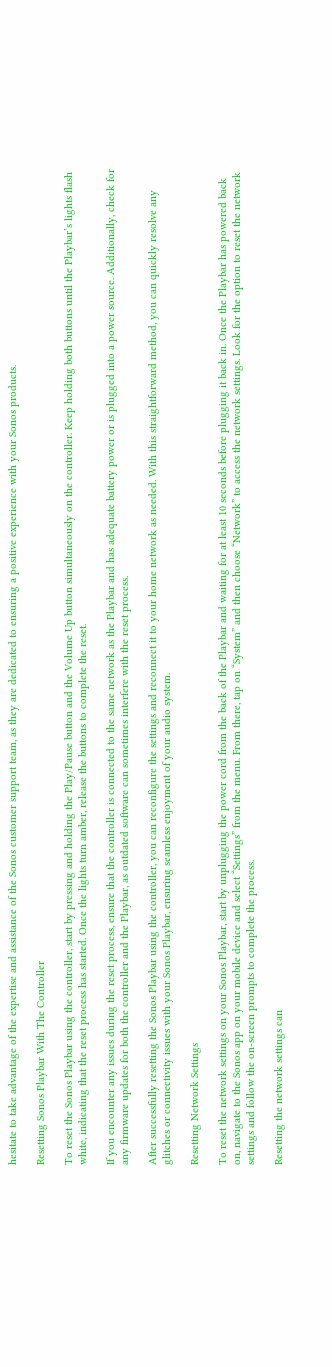hesitate to take advantage of the expertise and assistance of the Sonos customer support team, as they are dedicated to ensuring a positive experience with your Sonos products.

Resetting Sonos Playbar With The Controller

To reset the Sonos Playbar using the controller, start by pressing and holding the Play/Pause button and the Volume Up button simultaneously on the controller. Keep holding both buttons until the Playbar’s lights flash white, indicating that the reset process has started. Once the lights turn amber, release the buttons to complete the reset.

If you encounter any issues during the reset process, ensure that the controller is connected to the same network as the Playbar and has adequate battery power or is plugged into a power source. Additionally, check for any firmware updates for both the controller and the Playbar, as outdated software can sometimes interfere with the reset process.

After successfully resetting the Sonos Playbar using the controller, you can reconfigure the settings and reconnect it to your home network as needed. With this straightforward method, you can quickly resolve any glitches or connectivity issues with your Sonos Playbar, ensuring seamless enjoyment of your audio system.

Resetting Network Settings

To reset the network settings on your Sonos Playbar, start by unplugging the power cord from the back of the Playbar and waiting for at least 10 seconds before plugging it back in. Once the Playbar has powered back on, navigate to the Sonos app on your mobile device and select “Settings” from the menu. From there, tap on “System” and then choose “Network” to access the network settings. Look for the option to reset the network settings and follow the on-screen prompts to complete the process.

Resetting the network settings can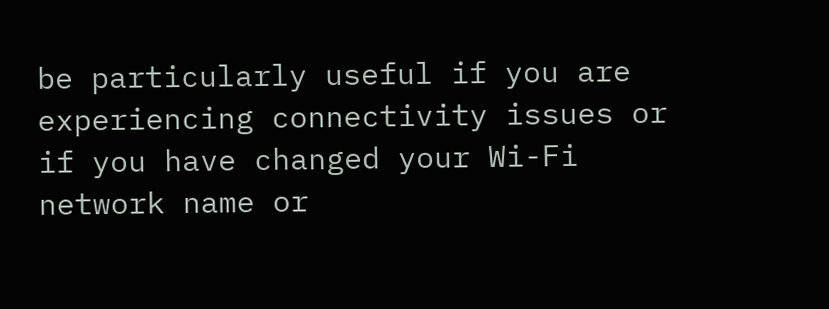be particularly useful if you are experiencing connectivity issues or if you have changed your Wi-Fi network name or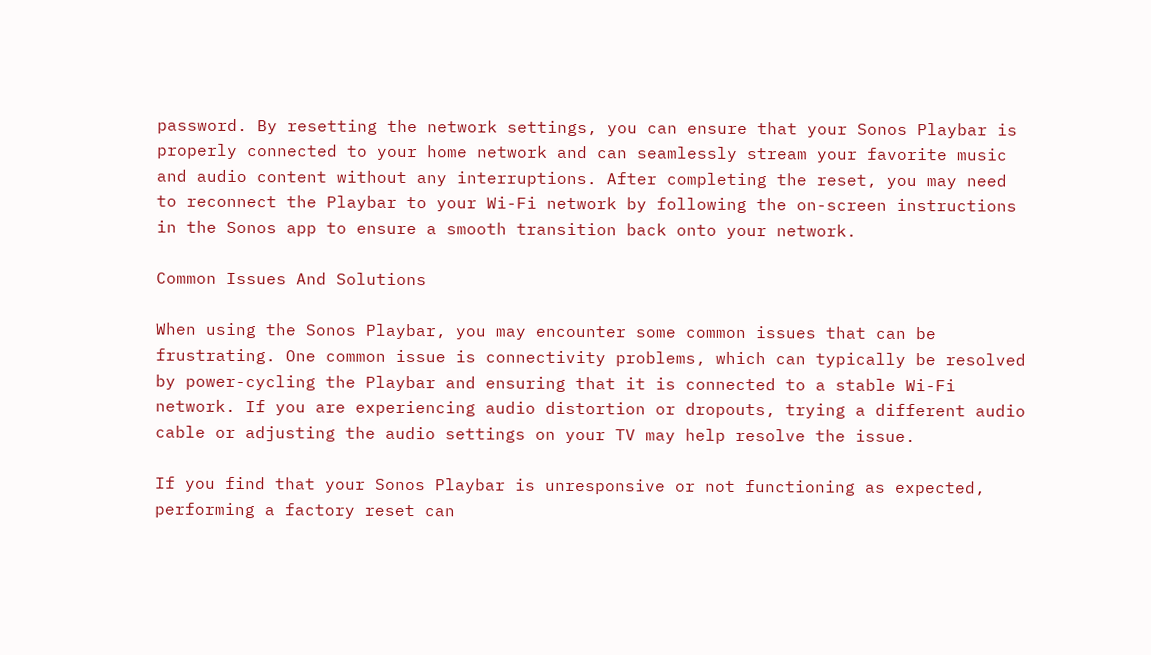password. By resetting the network settings, you can ensure that your Sonos Playbar is properly connected to your home network and can seamlessly stream your favorite music and audio content without any interruptions. After completing the reset, you may need to reconnect the Playbar to your Wi-Fi network by following the on-screen instructions in the Sonos app to ensure a smooth transition back onto your network.

Common Issues And Solutions

When using the Sonos Playbar, you may encounter some common issues that can be frustrating. One common issue is connectivity problems, which can typically be resolved by power-cycling the Playbar and ensuring that it is connected to a stable Wi-Fi network. If you are experiencing audio distortion or dropouts, trying a different audio cable or adjusting the audio settings on your TV may help resolve the issue.

If you find that your Sonos Playbar is unresponsive or not functioning as expected, performing a factory reset can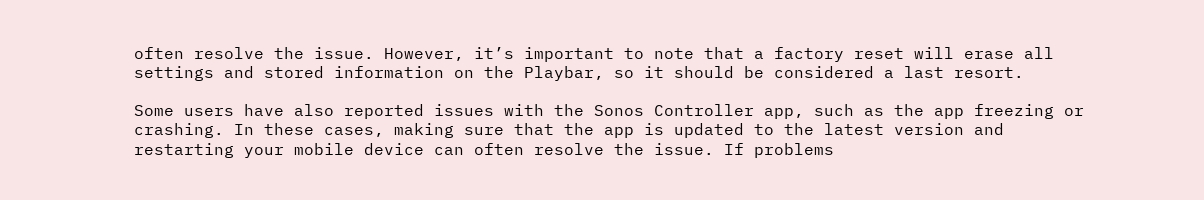often resolve the issue. However, it’s important to note that a factory reset will erase all settings and stored information on the Playbar, so it should be considered a last resort.

Some users have also reported issues with the Sonos Controller app, such as the app freezing or crashing. In these cases, making sure that the app is updated to the latest version and restarting your mobile device can often resolve the issue. If problems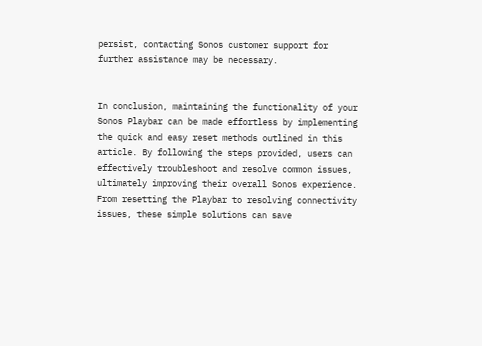persist, contacting Sonos customer support for further assistance may be necessary.


In conclusion, maintaining the functionality of your Sonos Playbar can be made effortless by implementing the quick and easy reset methods outlined in this article. By following the steps provided, users can effectively troubleshoot and resolve common issues, ultimately improving their overall Sonos experience. From resetting the Playbar to resolving connectivity issues, these simple solutions can save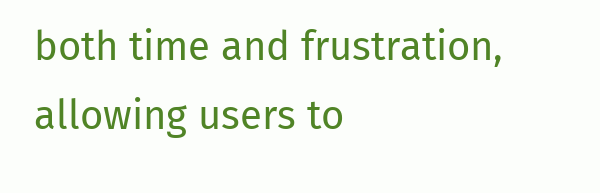both time and frustration, allowing users to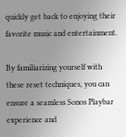quickly get back to enjoying their favorite music and entertainment.

By familiarizing yourself with these reset techniques, you can ensure a seamless Sonos Playbar experience and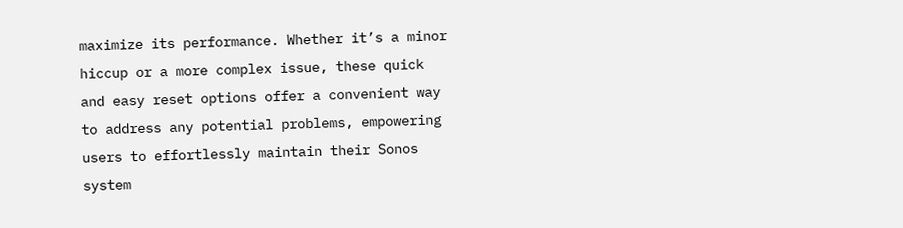maximize its performance. Whether it’s a minor hiccup or a more complex issue, these quick and easy reset options offer a convenient way to address any potential problems, empowering users to effortlessly maintain their Sonos system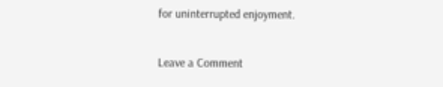for uninterrupted enjoyment.

Leave a Comment